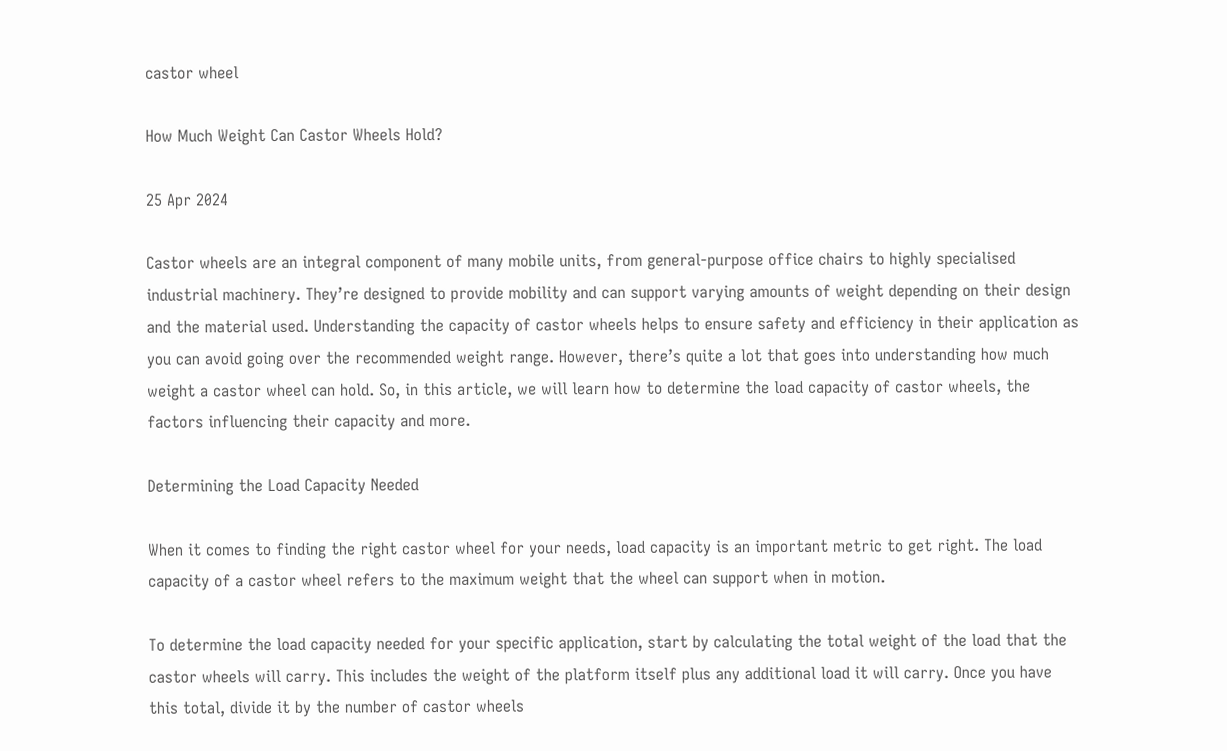castor wheel

How Much Weight Can Castor Wheels Hold?

25 Apr 2024

Castor wheels are an integral component of many mobile units, from general-purpose office chairs to highly specialised industrial machinery. They’re designed to provide mobility and can support varying amounts of weight depending on their design and the material used. Understanding the capacity of castor wheels helps to ensure safety and efficiency in their application as you can avoid going over the recommended weight range. However, there’s quite a lot that goes into understanding how much weight a castor wheel can hold. So, in this article, we will learn how to determine the load capacity of castor wheels, the factors influencing their capacity and more.

Determining the Load Capacity Needed

When it comes to finding the right castor wheel for your needs, load capacity is an important metric to get right. The load capacity of a castor wheel refers to the maximum weight that the wheel can support when in motion.

To determine the load capacity needed for your specific application, start by calculating the total weight of the load that the castor wheels will carry. This includes the weight of the platform itself plus any additional load it will carry. Once you have this total, divide it by the number of castor wheels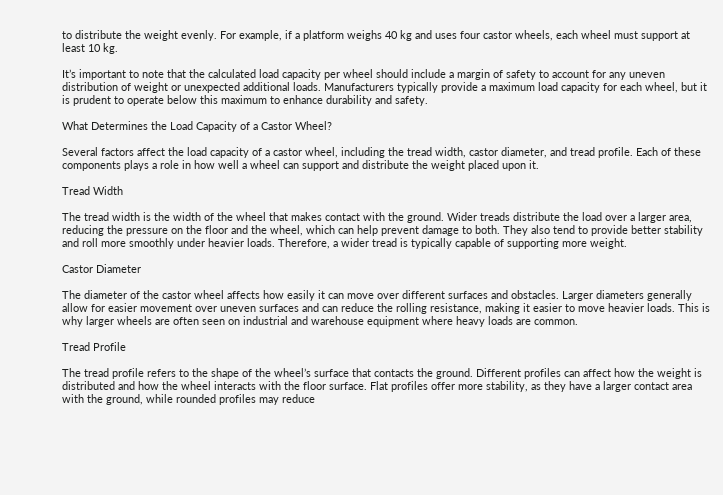to distribute the weight evenly. For example, if a platform weighs 40 kg and uses four castor wheels, each wheel must support at least 10 kg.

It’s important to note that the calculated load capacity per wheel should include a margin of safety to account for any uneven distribution of weight or unexpected additional loads. Manufacturers typically provide a maximum load capacity for each wheel, but it is prudent to operate below this maximum to enhance durability and safety.

What Determines the Load Capacity of a Castor Wheel?

Several factors affect the load capacity of a castor wheel, including the tread width, castor diameter, and tread profile. Each of these components plays a role in how well a wheel can support and distribute the weight placed upon it.

Tread Width

The tread width is the width of the wheel that makes contact with the ground. Wider treads distribute the load over a larger area, reducing the pressure on the floor and the wheel, which can help prevent damage to both. They also tend to provide better stability and roll more smoothly under heavier loads. Therefore, a wider tread is typically capable of supporting more weight.

Castor Diameter

The diameter of the castor wheel affects how easily it can move over different surfaces and obstacles. Larger diameters generally allow for easier movement over uneven surfaces and can reduce the rolling resistance, making it easier to move heavier loads. This is why larger wheels are often seen on industrial and warehouse equipment where heavy loads are common.

Tread Profile

The tread profile refers to the shape of the wheel’s surface that contacts the ground. Different profiles can affect how the weight is distributed and how the wheel interacts with the floor surface. Flat profiles offer more stability, as they have a larger contact area with the ground, while rounded profiles may reduce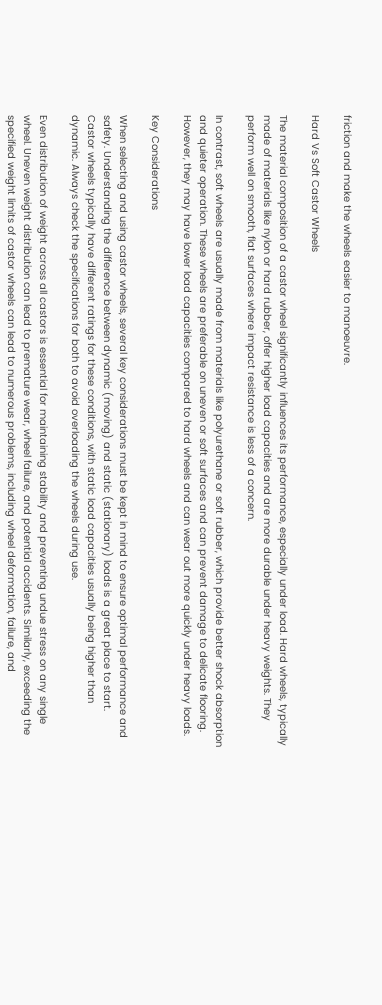friction and make the wheels easier to manoeuvre.

Hard Vs Soft Castor Wheels

The material composition of a castor wheel significantly influences its performance, especially under load. Hard wheels, typically made of materials like nylon or hard rubber, offer higher load capacities and are more durable under heavy weights. They perform well on smooth, flat surfaces where impact resistance is less of a concern.

In contrast, soft wheels are usually made from materials like polyurethane or soft rubber, which provide better shock absorption and quieter operation. These wheels are preferable on uneven or soft surfaces and can prevent damage to delicate flooring. However, they may have lower load capacities compared to hard wheels and can wear out more quickly under heavy loads.

Key Considerations

When selecting and using castor wheels, several key considerations must be kept in mind to ensure optimal performance and safety. Understanding the difference between dynamic (moving) and static (stationary) loads is a great place to start. Castor wheels typically have different ratings for these conditions, with static load capacities usually being higher than dynamic. Always check the specifications for both to avoid overloading the wheels during use.

Even distribution of weight across all castors is essential for maintaining stability and preventing undue stress on any single wheel. Uneven weight distribution can lead to premature wear, wheel failure, and potential accidents. Similarly, exceeding the specified weight limits of castor wheels can lead to numerous problems, including wheel deformation, failure, and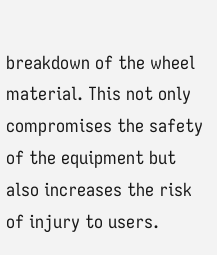breakdown of the wheel material. This not only compromises the safety of the equipment but also increases the risk of injury to users.